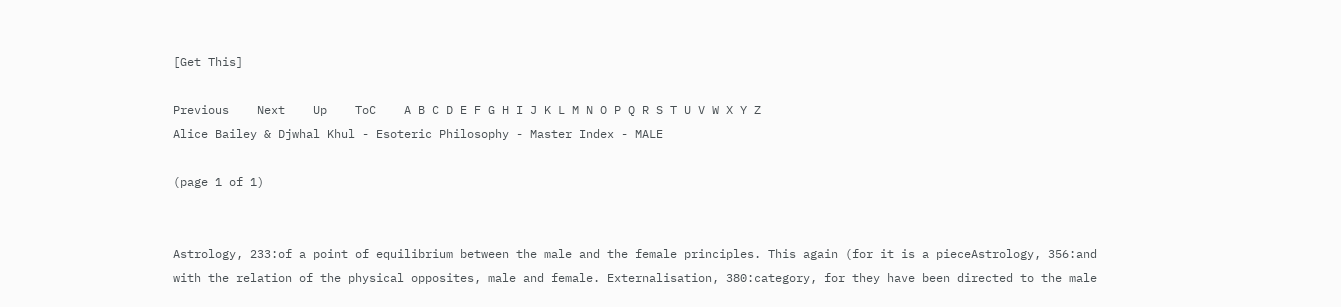[Get This]

Previous    Next    Up    ToC    A B C D E F G H I J K L M N O P Q R S T U V W X Y Z
Alice Bailey & Djwhal Khul - Esoteric Philosophy - Master Index - MALE

(page 1 of 1)


Astrology, 233:of a point of equilibrium between the male and the female principles. This again (for it is a pieceAstrology, 356:and with the relation of the physical opposites, male and female. Externalisation, 380:category, for they have been directed to the male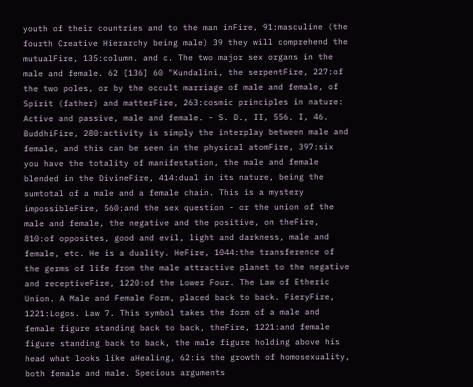youth of their countries and to the man inFire, 91:masculine (the fourth Creative Hierarchy being male) 39 they will comprehend the mutualFire, 135:column. and c. The two major sex organs in the male and female. 62 [136] 60 "Kundalini, the serpentFire, 227:of the two poles, or by the occult marriage of male and female, of Spirit (father) and matterFire, 263:cosmic principles in nature: Active and passive, male and female. - S. D., II, 556. I, 46. BuddhiFire, 280:activity is simply the interplay between male and female, and this can be seen in the physical atomFire, 397:six you have the totality of manifestation, the male and female blended in the DivineFire, 414:dual in its nature, being the sumtotal of a male and a female chain. This is a mystery impossibleFire, 560:and the sex question - or the union of the male and female, the negative and the positive, on theFire, 810:of opposites, good and evil, light and darkness, male and female, etc. He is a duality. HeFire, 1044:the transference of the germs of life from the male attractive planet to the negative and receptiveFire, 1220:of the Lower Four. The Law of Etheric Union. A Male and Female Form, placed back to back. FieryFire, 1221:Logos. Law 7. This symbol takes the form of a male and female figure standing back to back, theFire, 1221:and female figure standing back to back, the male figure holding above his head what looks like aHealing, 62:is the growth of homosexuality, both female and male. Specious arguments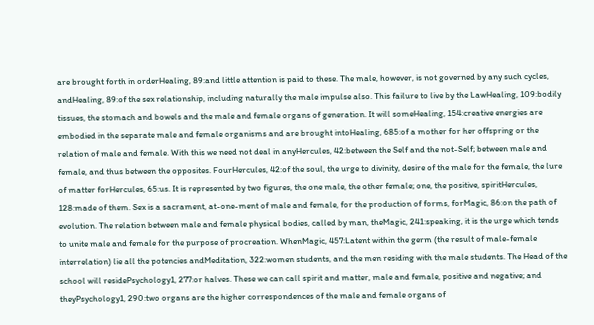are brought forth in orderHealing, 89:and little attention is paid to these. The male, however, is not governed by any such cycles, andHealing, 89:of the sex relationship, including naturally the male impulse also. This failure to live by the LawHealing, 109:bodily tissues, the stomach and bowels and the male and female organs of generation. It will someHealing, 154:creative energies are embodied in the separate male and female organisms and are brought intoHealing, 685:of a mother for her offspring or the relation of male and female. With this we need not deal in anyHercules, 42:between the Self and the not-Self; between male and female, and thus between the opposites. FourHercules, 42:of the soul, the urge to divinity, desire of the male for the female, the lure of matter forHercules, 65:us. It is represented by two figures, the one male, the other female; one, the positive, spiritHercules, 128:made of them. Sex is a sacrament, at-one-ment of male and female, for the production of forms, forMagic, 86:on the path of evolution. The relation between male and female physical bodies, called by man, theMagic, 241:speaking, it is the urge which tends to unite male and female for the purpose of procreation. WhenMagic, 457:Latent within the germ (the result of male-female interrelation) lie all the potencies andMeditation, 322:women students, and the men residing with the male students. The Head of the school will residePsychology1, 277:or halves. These we can call spirit and matter, male and female, positive and negative; and theyPsychology1, 290:two organs are the higher correspondences of the male and female organs of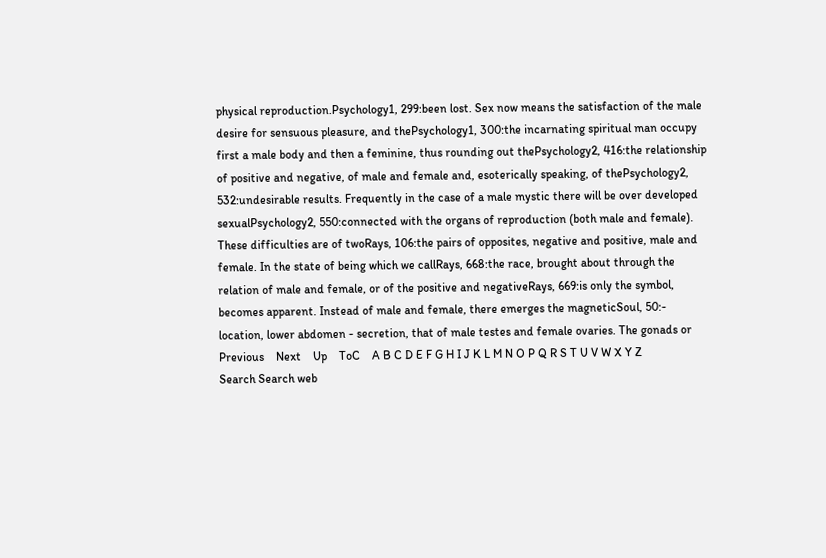physical reproduction.Psychology1, 299:been lost. Sex now means the satisfaction of the male desire for sensuous pleasure, and thePsychology1, 300:the incarnating spiritual man occupy first a male body and then a feminine, thus rounding out thePsychology2, 416:the relationship of positive and negative, of male and female and, esoterically speaking, of thePsychology2, 532:undesirable results. Frequently in the case of a male mystic there will be over developed sexualPsychology2, 550:connected with the organs of reproduction (both male and female). These difficulties are of twoRays, 106:the pairs of opposites, negative and positive, male and female. In the state of being which we callRays, 668:the race, brought about through the relation of male and female, or of the positive and negativeRays, 669:is only the symbol, becomes apparent. Instead of male and female, there emerges the magneticSoul, 50:- location, lower abdomen - secretion, that of male testes and female ovaries. The gonads or
Previous    Next    Up    ToC    A B C D E F G H I J K L M N O P Q R S T U V W X Y Z
Search Search web